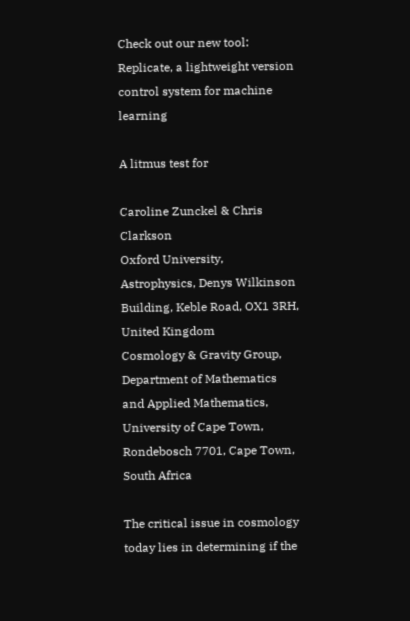Check out our new tool: Replicate, a lightweight version control system for machine learning

A litmus test for

Caroline Zunckel & Chris Clarkson
Oxford University, Astrophysics, Denys Wilkinson Building, Keble Road, OX1 3RH, United Kingdom
Cosmology & Gravity Group, Department of Mathematics and Applied Mathematics, University of Cape Town, Rondebosch 7701, Cape Town, South Africa

The critical issue in cosmology today lies in determining if the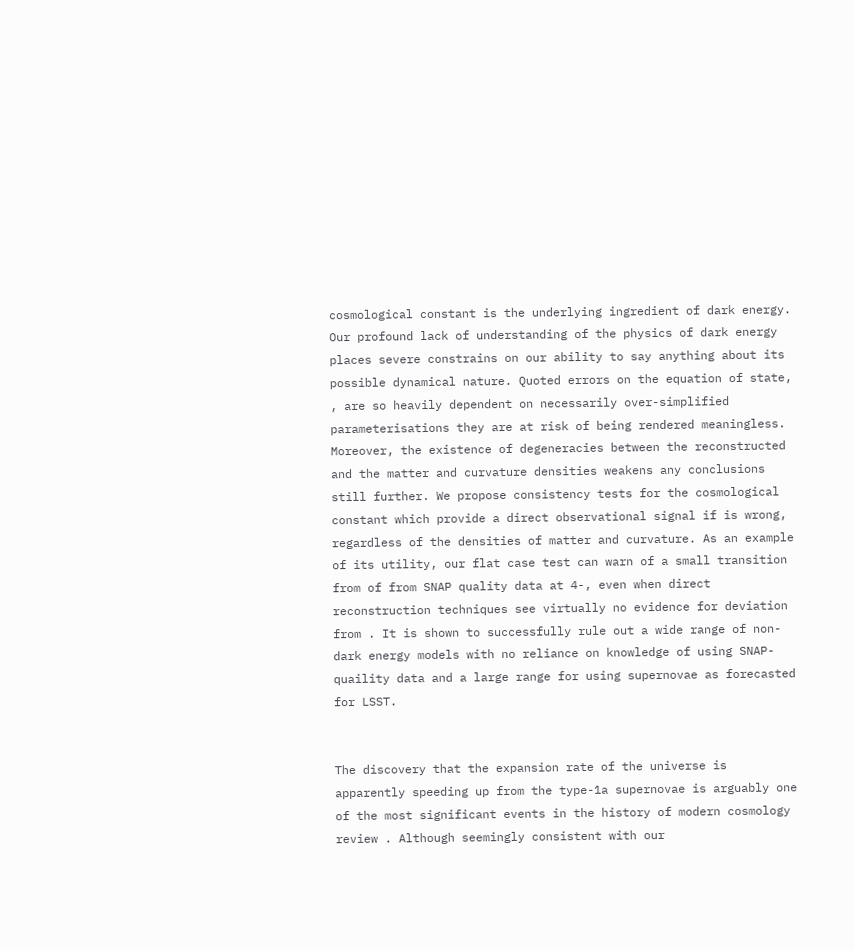cosmological constant is the underlying ingredient of dark energy. Our profound lack of understanding of the physics of dark energy places severe constrains on our ability to say anything about its possible dynamical nature. Quoted errors on the equation of state, , are so heavily dependent on necessarily over-simplified parameterisations they are at risk of being rendered meaningless. Moreover, the existence of degeneracies between the reconstructed and the matter and curvature densities weakens any conclusions still further. We propose consistency tests for the cosmological constant which provide a direct observational signal if is wrong, regardless of the densities of matter and curvature. As an example of its utility, our flat case test can warn of a small transition from of from SNAP quality data at 4-, even when direct reconstruction techniques see virtually no evidence for deviation from . It is shown to successfully rule out a wide range of non- dark energy models with no reliance on knowledge of using SNAP-quaility data and a large range for using supernovae as forecasted for LSST.


The discovery that the expansion rate of the universe is apparently speeding up from the type-1a supernovae is arguably one of the most significant events in the history of modern cosmology review . Although seemingly consistent with our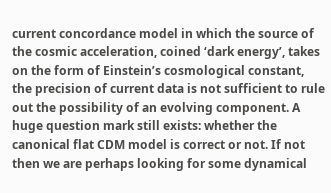current concordance model in which the source of the cosmic acceleration, coined ‘dark energy’, takes on the form of Einstein’s cosmological constant, the precision of current data is not sufficient to rule out the possibility of an evolving component. A huge question mark still exists: whether the canonical flat CDM model is correct or not. If not then we are perhaps looking for some dynamical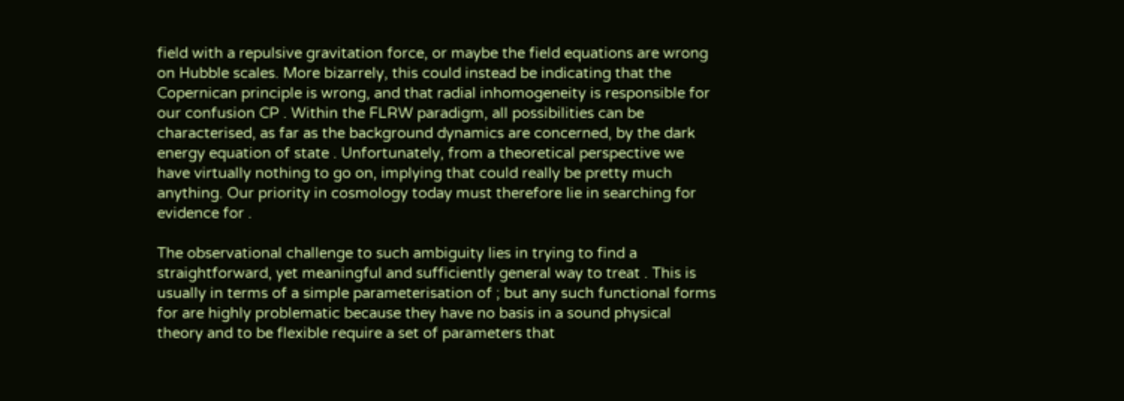field with a repulsive gravitation force, or maybe the field equations are wrong on Hubble scales. More bizarrely, this could instead be indicating that the Copernican principle is wrong, and that radial inhomogeneity is responsible for our confusion CP . Within the FLRW paradigm, all possibilities can be characterised, as far as the background dynamics are concerned, by the dark energy equation of state . Unfortunately, from a theoretical perspective we have virtually nothing to go on, implying that could really be pretty much anything. Our priority in cosmology today must therefore lie in searching for evidence for .

The observational challenge to such ambiguity lies in trying to find a straightforward, yet meaningful and sufficiently general way to treat . This is usually in terms of a simple parameterisation of ; but any such functional forms for are highly problematic because they have no basis in a sound physical theory and to be flexible require a set of parameters that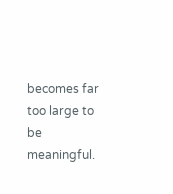becomes far too large to be meaningful.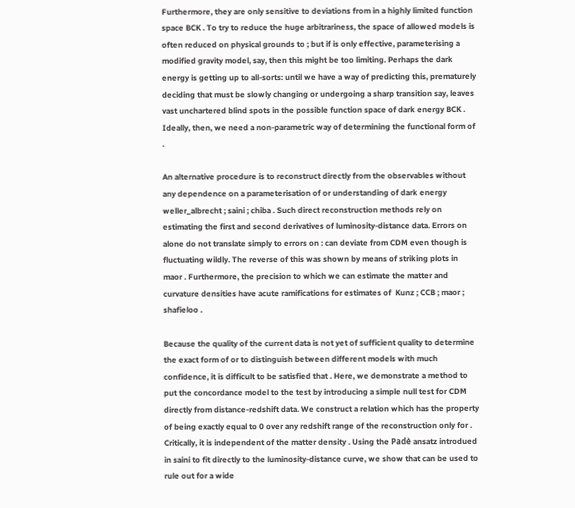Furthermore, they are only sensitive to deviations from in a highly limited function space BCK . To try to reduce the huge arbitrariness, the space of allowed models is often reduced on physical grounds to ; but if is only effective, parameterising a modified gravity model, say, then this might be too limiting. Perhaps the dark energy is getting up to all-sorts: until we have a way of predicting this, prematurely deciding that must be slowly changing or undergoing a sharp transition say, leaves vast unchartered blind spots in the possible function space of dark energy BCK . Ideally, then, we need a non-parametric way of determining the functional form of .

An alternative procedure is to reconstruct directly from the observables without any dependence on a parameterisation of or understanding of dark energy weller_albrecht ; saini ; chiba . Such direct reconstruction methods rely on estimating the first and second derivatives of luminosity-distance data. Errors on alone do not translate simply to errors on : can deviate from CDM even though is fluctuating wildly. The reverse of this was shown by means of striking plots in maor . Furthermore, the precision to which we can estimate the matter and curvature densities have acute ramifications for estimates of  Kunz ; CCB ; maor ; shafieloo .

Because the quality of the current data is not yet of sufficient quality to determine the exact form of or to distinguish between different models with much confidence, it is difficult to be satisfied that . Here, we demonstrate a method to put the concordance model to the test by introducing a simple null test for CDM directly from distance-redshift data. We construct a relation which has the property of being exactly equal to 0 over any redshift range of the reconstruction only for . Critically, it is independent of the matter density . Using the Padè ansatz introdued in saini to fit directly to the luminosity-distance curve, we show that can be used to rule out for a wide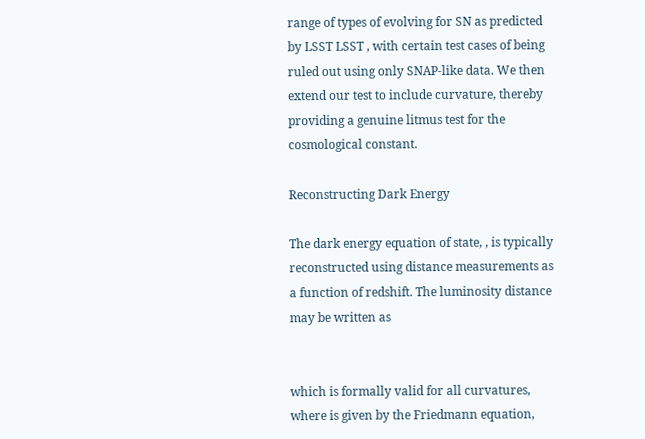range of types of evolving for SN as predicted by LSST LSST , with certain test cases of being ruled out using only SNAP-like data. We then extend our test to include curvature, thereby providing a genuine litmus test for the cosmological constant.

Reconstructing Dark Energy

The dark energy equation of state, , is typically reconstructed using distance measurements as a function of redshift. The luminosity distance may be written as


which is formally valid for all curvatures, where is given by the Friedmann equation,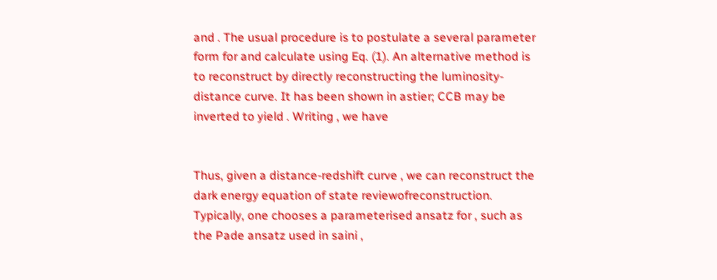and . The usual procedure is to postulate a several parameter form for and calculate using Eq. (1). An alternative method is to reconstruct by directly reconstructing the luminosity-distance curve. It has been shown in astier; CCB may be inverted to yield . Writing , we have


Thus, given a distance-redshift curve , we can reconstruct the dark energy equation of state reviewofreconstruction. Typically, one chooses a parameterised ansatz for , such as the Pade ansatz used in saini ,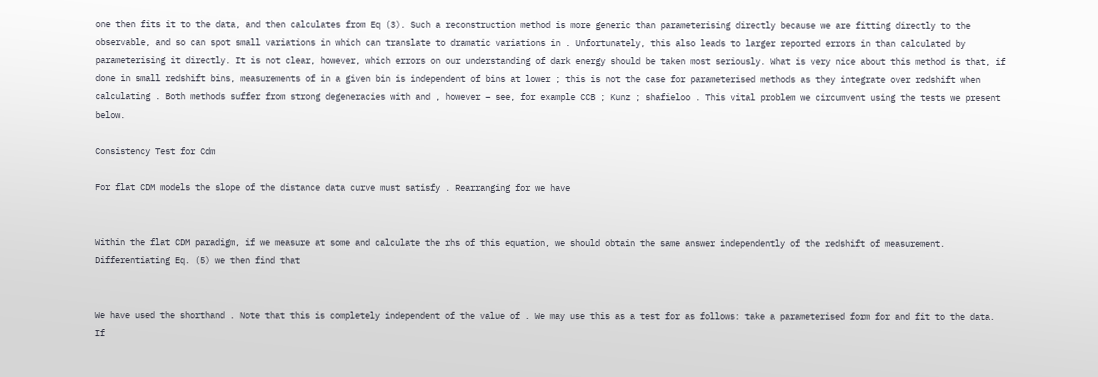one then fits it to the data, and then calculates from Eq (3). Such a reconstruction method is more generic than parameterising directly because we are fitting directly to the observable, and so can spot small variations in which can translate to dramatic variations in . Unfortunately, this also leads to larger reported errors in than calculated by parameterising it directly. It is not clear, however, which errors on our understanding of dark energy should be taken most seriously. What is very nice about this method is that, if done in small redshift bins, measurements of in a given bin is independent of bins at lower ; this is not the case for parameterised methods as they integrate over redshift when calculating . Both methods suffer from strong degeneracies with and , however – see, for example CCB ; Kunz ; shafieloo . This vital problem we circumvent using the tests we present below.

Consistency Test for Cdm

For flat CDM models the slope of the distance data curve must satisfy . Rearranging for we have


Within the flat CDM paradigm, if we measure at some and calculate the rhs of this equation, we should obtain the same answer independently of the redshift of measurement. Differentiating Eq. (5) we then find that


We have used the shorthand . Note that this is completely independent of the value of . We may use this as a test for as follows: take a parameterised form for and fit to the data. If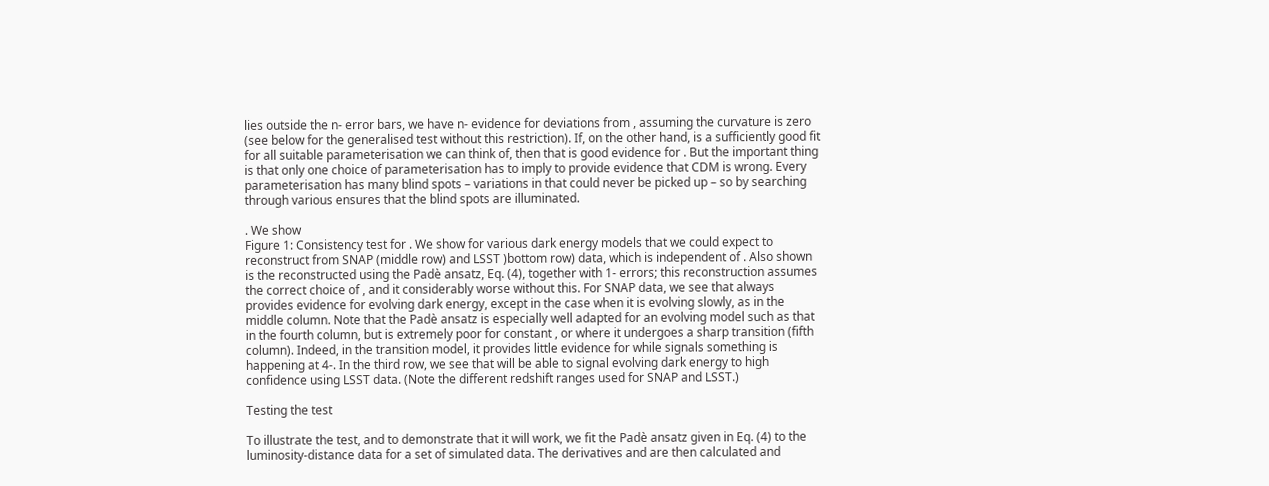lies outside the n- error bars, we have n- evidence for deviations from , assuming the curvature is zero (see below for the generalised test without this restriction). If, on the other hand, is a sufficiently good fit for all suitable parameterisation we can think of, then that is good evidence for . But the important thing is that only one choice of parameterisation has to imply to provide evidence that CDM is wrong. Every parameterisation has many blind spots – variations in that could never be picked up – so by searching through various ensures that the blind spots are illuminated.

. We show
Figure 1: Consistency test for . We show for various dark energy models that we could expect to reconstruct from SNAP (middle row) and LSST )bottom row) data, which is independent of . Also shown is the reconstructed using the Padè ansatz, Eq. (4), together with 1- errors; this reconstruction assumes the correct choice of , and it considerably worse without this. For SNAP data, we see that always provides evidence for evolving dark energy, except in the case when it is evolving slowly, as in the middle column. Note that the Padè ansatz is especially well adapted for an evolving model such as that in the fourth column, but is extremely poor for constant , or where it undergoes a sharp transition (fifth column). Indeed, in the transition model, it provides little evidence for while signals something is happening at 4-. In the third row, we see that will be able to signal evolving dark energy to high confidence using LSST data. (Note the different redshift ranges used for SNAP and LSST.)

Testing the test

To illustrate the test, and to demonstrate that it will work, we fit the Padè ansatz given in Eq. (4) to the luminosity-distance data for a set of simulated data. The derivatives and are then calculated and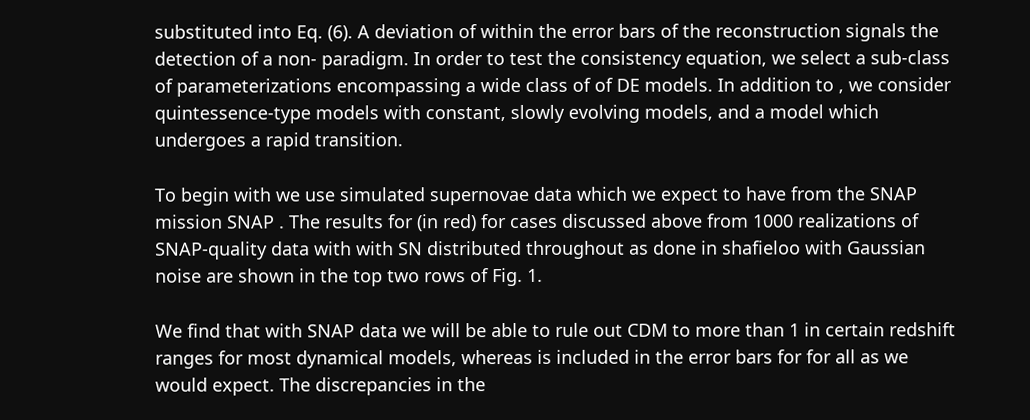substituted into Eq. (6). A deviation of within the error bars of the reconstruction signals the detection of a non- paradigm. In order to test the consistency equation, we select a sub-class of parameterizations encompassing a wide class of of DE models. In addition to , we consider quintessence-type models with constant, slowly evolving models, and a model which undergoes a rapid transition.

To begin with we use simulated supernovae data which we expect to have from the SNAP mission SNAP . The results for (in red) for cases discussed above from 1000 realizations of SNAP-quality data with with SN distributed throughout as done in shafieloo with Gaussian noise are shown in the top two rows of Fig. 1.

We find that with SNAP data we will be able to rule out CDM to more than 1 in certain redshift ranges for most dynamical models, whereas is included in the error bars for for all as we would expect. The discrepancies in the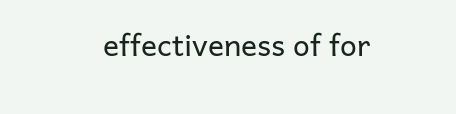effectiveness of for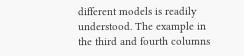different models is readily understood. The example in the third and fourth columns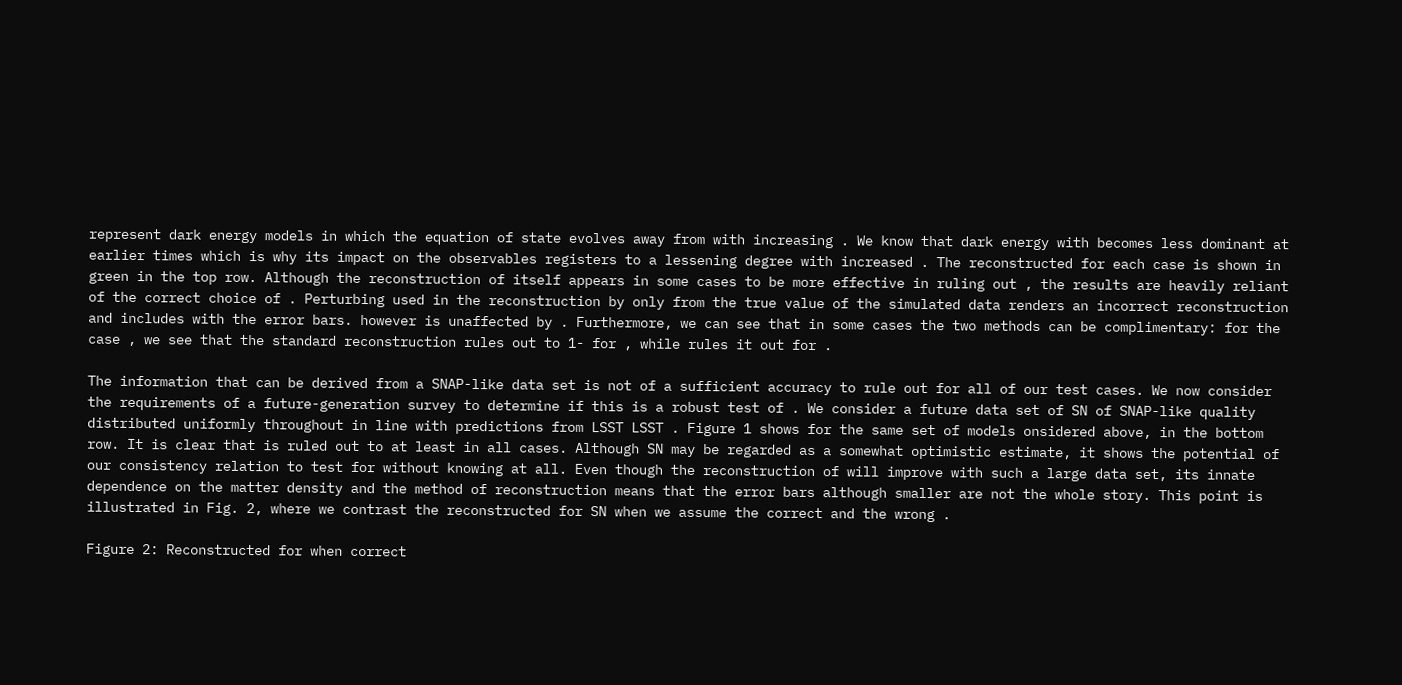represent dark energy models in which the equation of state evolves away from with increasing . We know that dark energy with becomes less dominant at earlier times which is why its impact on the observables registers to a lessening degree with increased . The reconstructed for each case is shown in green in the top row. Although the reconstruction of itself appears in some cases to be more effective in ruling out , the results are heavily reliant of the correct choice of . Perturbing used in the reconstruction by only from the true value of the simulated data renders an incorrect reconstruction and includes with the error bars. however is unaffected by . Furthermore, we can see that in some cases the two methods can be complimentary: for the case , we see that the standard reconstruction rules out to 1- for , while rules it out for .

The information that can be derived from a SNAP-like data set is not of a sufficient accuracy to rule out for all of our test cases. We now consider the requirements of a future-generation survey to determine if this is a robust test of . We consider a future data set of SN of SNAP-like quality distributed uniformly throughout in line with predictions from LSST LSST . Figure 1 shows for the same set of models onsidered above, in the bottom row. It is clear that is ruled out to at least in all cases. Although SN may be regarded as a somewhat optimistic estimate, it shows the potential of our consistency relation to test for without knowing at all. Even though the reconstruction of will improve with such a large data set, its innate dependence on the matter density and the method of reconstruction means that the error bars although smaller are not the whole story. This point is illustrated in Fig. 2, where we contrast the reconstructed for SN when we assume the correct and the wrong .

Figure 2: Reconstructed for when correct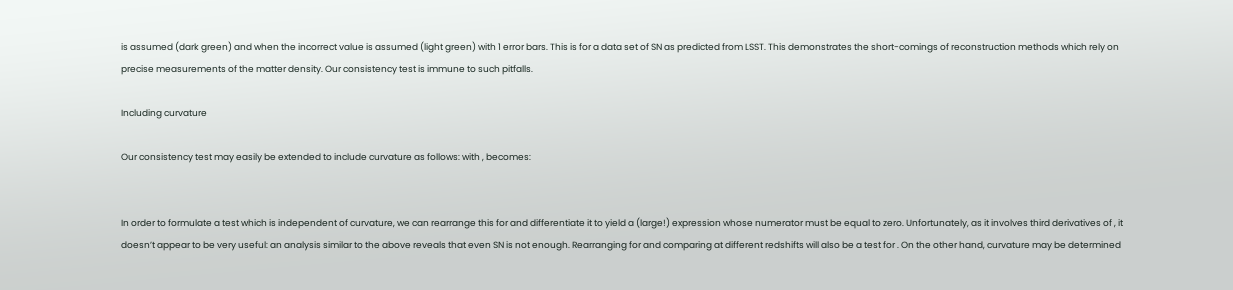is assumed (dark green) and when the incorrect value is assumed (light green) with 1 error bars. This is for a data set of SN as predicted from LSST. This demonstrates the short-comings of reconstruction methods which rely on precise measurements of the matter density. Our consistency test is immune to such pitfalls.

Including curvature

Our consistency test may easily be extended to include curvature as follows: with , becomes:


In order to formulate a test which is independent of curvature, we can rearrange this for and differentiate it to yield a (large!) expression whose numerator must be equal to zero. Unfortunately, as it involves third derivatives of , it doesn’t appear to be very useful: an analysis similar to the above reveals that even SN is not enough. Rearranging for and comparing at different redshifts will also be a test for . On the other hand, curvature may be determined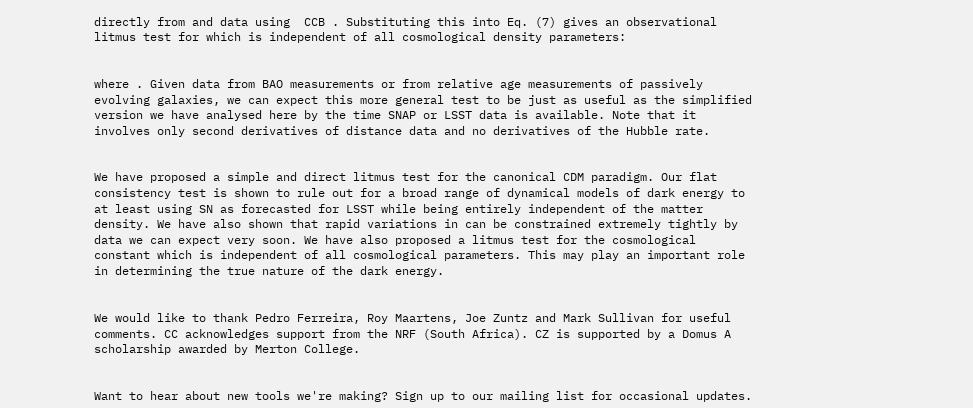directly from and data using  CCB . Substituting this into Eq. (7) gives an observational litmus test for which is independent of all cosmological density parameters:


where . Given data from BAO measurements or from relative age measurements of passively evolving galaxies, we can expect this more general test to be just as useful as the simplified version we have analysed here by the time SNAP or LSST data is available. Note that it involves only second derivatives of distance data and no derivatives of the Hubble rate.


We have proposed a simple and direct litmus test for the canonical CDM paradigm. Our flat consistency test is shown to rule out for a broad range of dynamical models of dark energy to at least using SN as forecasted for LSST while being entirely independent of the matter density. We have also shown that rapid variations in can be constrained extremely tightly by data we can expect very soon. We have also proposed a litmus test for the cosmological constant which is independent of all cosmological parameters. This may play an important role in determining the true nature of the dark energy.


We would like to thank Pedro Ferreira, Roy Maartens, Joe Zuntz and Mark Sullivan for useful comments. CC acknowledges support from the NRF (South Africa). CZ is supported by a Domus A scholarship awarded by Merton College.


Want to hear about new tools we're making? Sign up to our mailing list for occasional updates.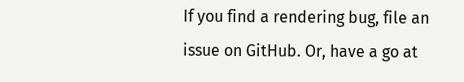If you find a rendering bug, file an issue on GitHub. Or, have a go at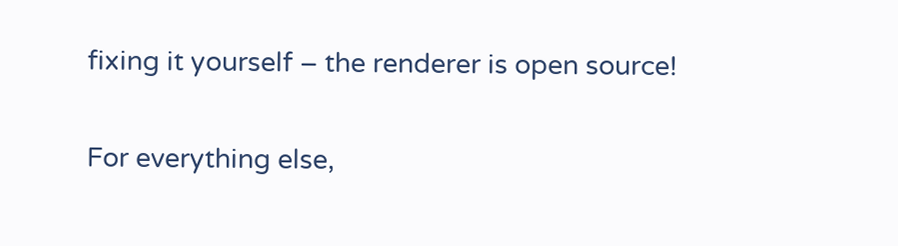fixing it yourself – the renderer is open source!

For everything else,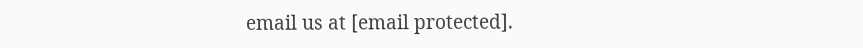email us at [email protected].